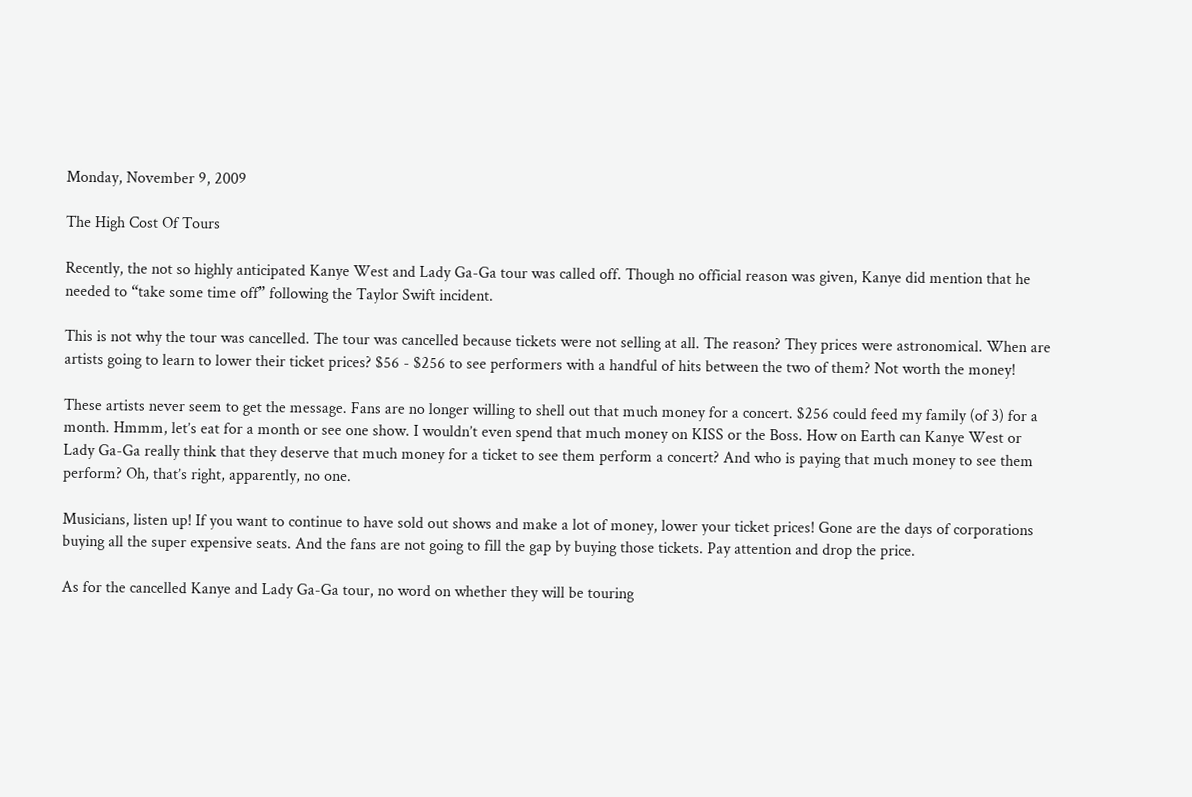Monday, November 9, 2009

The High Cost Of Tours

Recently, the not so highly anticipated Kanye West and Lady Ga-Ga tour was called off. Though no official reason was given, Kanye did mention that he needed to “take some time off” following the Taylor Swift incident.

This is not why the tour was cancelled. The tour was cancelled because tickets were not selling at all. The reason? They prices were astronomical. When are artists going to learn to lower their ticket prices? $56 - $256 to see performers with a handful of hits between the two of them? Not worth the money!

These artists never seem to get the message. Fans are no longer willing to shell out that much money for a concert. $256 could feed my family (of 3) for a month. Hmmm, let’s eat for a month or see one show. I wouldn’t even spend that much money on KISS or the Boss. How on Earth can Kanye West or Lady Ga-Ga really think that they deserve that much money for a ticket to see them perform a concert? And who is paying that much money to see them perform? Oh, that’s right, apparently, no one.

Musicians, listen up! If you want to continue to have sold out shows and make a lot of money, lower your ticket prices! Gone are the days of corporations buying all the super expensive seats. And the fans are not going to fill the gap by buying those tickets. Pay attention and drop the price.

As for the cancelled Kanye and Lady Ga-Ga tour, no word on whether they will be touring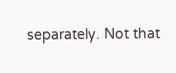separately. Not that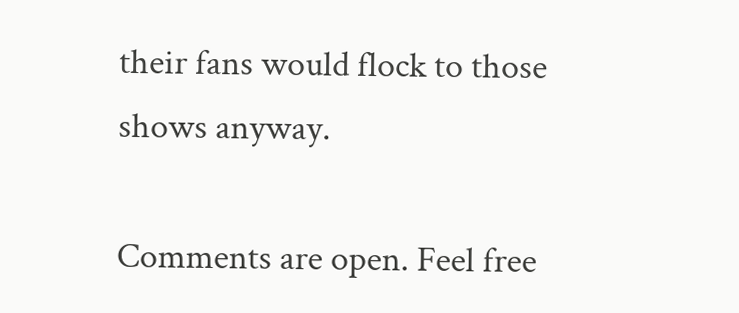their fans would flock to those shows anyway.

Comments are open. Feel free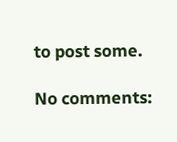to post some.

No comments: